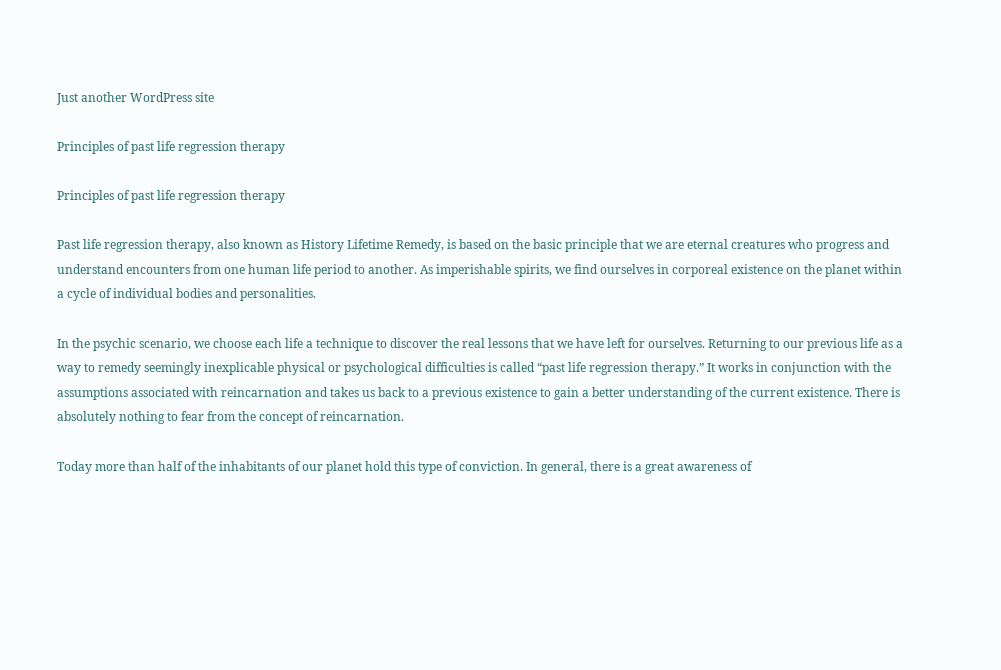Just another WordPress site

Principles of past life regression therapy

Principles of past life regression therapy

Past life regression therapy, also known as History Lifetime Remedy, is based on the basic principle that we are eternal creatures who progress and understand encounters from one human life period to another. As imperishable spirits, we find ourselves in corporeal existence on the planet within a cycle of individual bodies and personalities.

In the psychic scenario, we choose each life a technique to discover the real lessons that we have left for ourselves. Returning to our previous life as a way to remedy seemingly inexplicable physical or psychological difficulties is called “past life regression therapy.” It works in conjunction with the assumptions associated with reincarnation and takes us back to a previous existence to gain a better understanding of the current existence. There is absolutely nothing to fear from the concept of reincarnation.

Today more than half of the inhabitants of our planet hold this type of conviction. In general, there is a great awareness of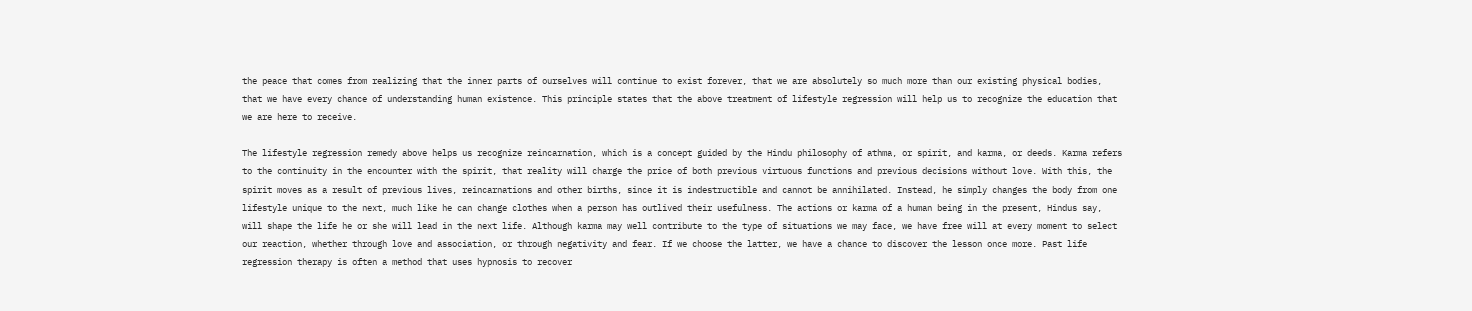the peace that comes from realizing that the inner parts of ourselves will continue to exist forever, that we are absolutely so much more than our existing physical bodies, that we have every chance of understanding human existence. This principle states that the above treatment of lifestyle regression will help us to recognize the education that we are here to receive.

The lifestyle regression remedy above helps us recognize reincarnation, which is a concept guided by the Hindu philosophy of athma, or spirit, and karma, or deeds. Karma refers to the continuity in the encounter with the spirit, that reality will charge the price of both previous virtuous functions and previous decisions without love. With this, the spirit moves as a result of previous lives, reincarnations and other births, since it is indestructible and cannot be annihilated. Instead, he simply changes the body from one lifestyle unique to the next, much like he can change clothes when a person has outlived their usefulness. The actions or karma of a human being in the present, Hindus say, will shape the life he or she will lead in the next life. Although karma may well contribute to the type of situations we may face, we have free will at every moment to select our reaction, whether through love and association, or through negativity and fear. If we choose the latter, we have a chance to discover the lesson once more. Past life regression therapy is often a method that uses hypnosis to recover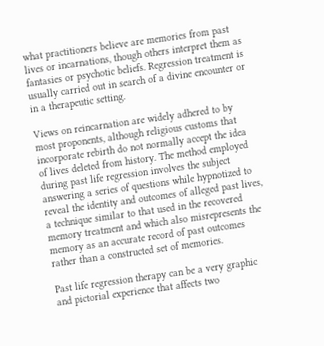what practitioners believe are memories from past lives or incarnations, though others interpret them as fantasies or psychotic beliefs. Regression treatment is usually carried out in search of a divine encounter or in a therapeutic setting.

Views on reincarnation are widely adhered to by most proponents, although religious customs that incorporate rebirth do not normally accept the idea of lives deleted from history. The method employed during past life regression involves the subject answering a series of questions while hypnotized to reveal the identity and outcomes of alleged past lives, a technique similar to that used in the recovered memory treatment and which also misrepresents the memory as an accurate record of past outcomes rather than a constructed set of memories.

Past life regression therapy can be a very graphic and pictorial experience that affects two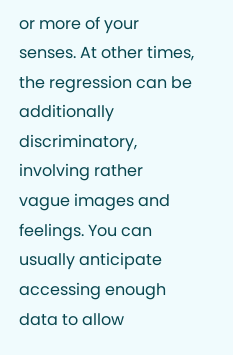or more of your senses. At other times, the regression can be additionally discriminatory, involving rather vague images and feelings. You can usually anticipate accessing enough data to allow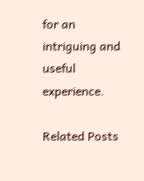for an intriguing and useful experience.

Related Posts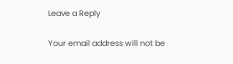Leave a Reply

Your email address will not be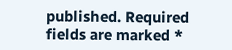published. Required fields are marked *